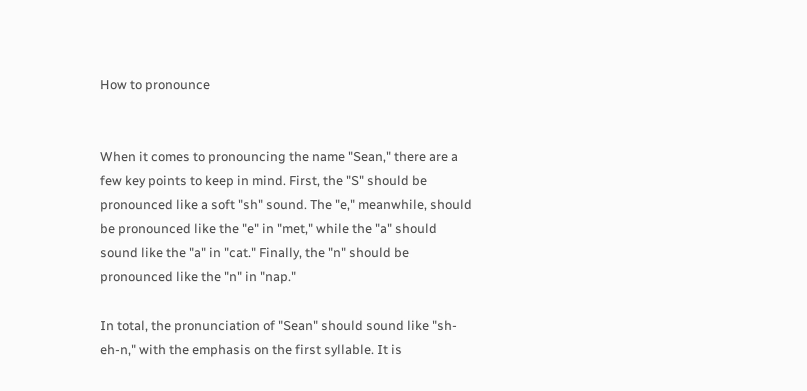How to pronounce


When it comes to pronouncing the name "Sean," there are a few key points to keep in mind. First, the "S" should be pronounced like a soft "sh" sound. The "e," meanwhile, should be pronounced like the "e" in "met," while the "a" should sound like the "a" in "cat." Finally, the "n" should be pronounced like the "n" in "nap."

In total, the pronunciation of "Sean" should sound like "sh-eh-n," with the emphasis on the first syllable. It is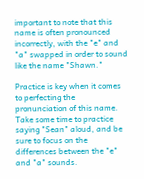important to note that this name is often pronounced incorrectly, with the "e" and "a" swapped in order to sound like the name "Shawn."

Practice is key when it comes to perfecting the pronunciation of this name. Take some time to practice saying "Sean" aloud, and be sure to focus on the differences between the "e" and "a" sounds.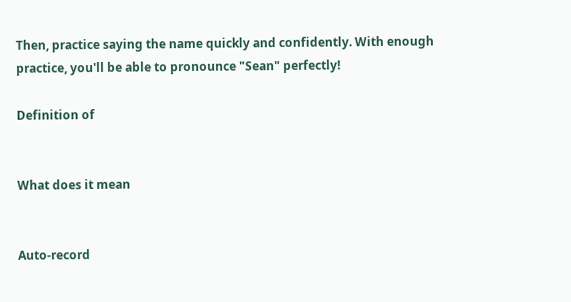Then, practice saying the name quickly and confidently. With enough practice, you'll be able to pronounce "Sean" perfectly!

Definition of


What does it mean


Auto-record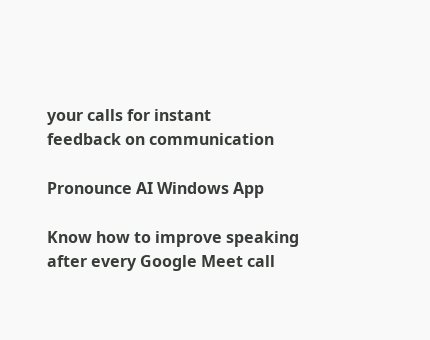your calls for instant
feedback on communication

Pronounce AI Windows App

Know how to improve speaking
after every Google Meet call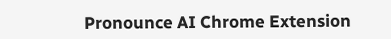Pronounce AI Chrome Extension